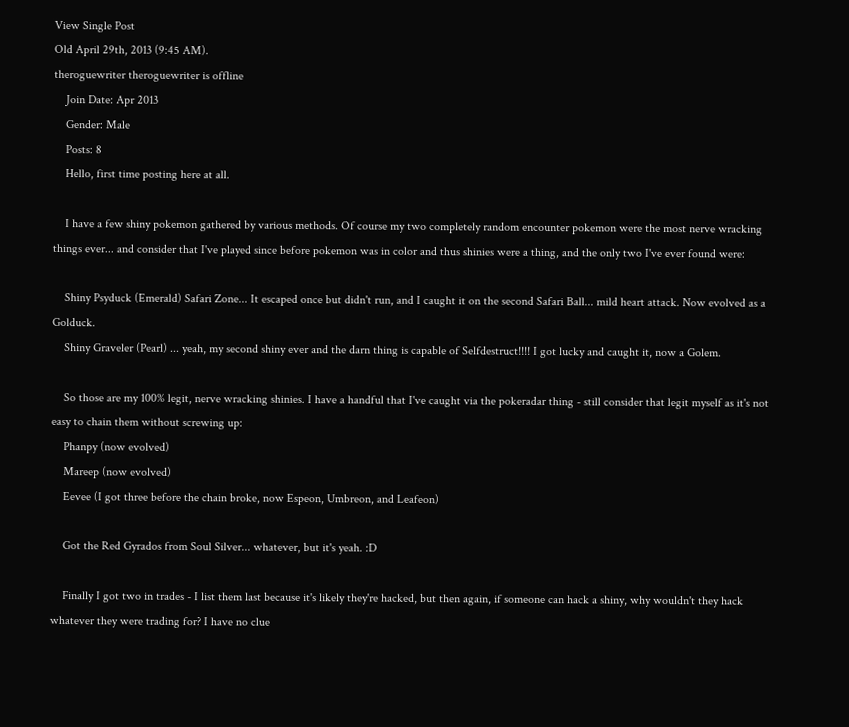View Single Post
Old April 29th, 2013 (9:45 AM).
theroguewriter theroguewriter is offline
    Join Date: Apr 2013
    Gender: Male
    Posts: 8
    Hello, first time posting here at all.

    I have a few shiny pokemon gathered by various methods. Of course my two completely random encounter pokemon were the most nerve wracking things ever... and consider that I've played since before pokemon was in color and thus shinies were a thing, and the only two I've ever found were:

    Shiny Psyduck (Emerald) Safari Zone... It escaped once but didn't run, and I caught it on the second Safari Ball... mild heart attack. Now evolved as a Golduck.
    Shiny Graveler (Pearl) ... yeah, my second shiny ever and the darn thing is capable of Selfdestruct!!!! I got lucky and caught it, now a Golem.

    So those are my 100% legit, nerve wracking shinies. I have a handful that I've caught via the pokeradar thing - still consider that legit myself as it's not easy to chain them without screwing up:
    Phanpy (now evolved)
    Mareep (now evolved)
    Eevee (I got three before the chain broke, now Espeon, Umbreon, and Leafeon)

    Got the Red Gyrados from Soul Silver... whatever, but it's yeah. :D

    Finally I got two in trades - I list them last because it's likely they're hacked, but then again, if someone can hack a shiny, why wouldn't they hack whatever they were trading for? I have no clue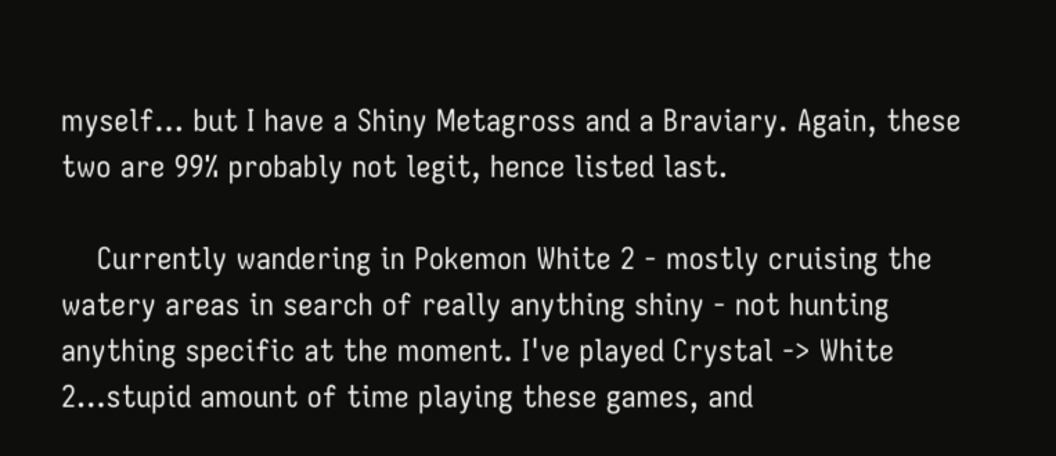myself... but I have a Shiny Metagross and a Braviary. Again, these two are 99% probably not legit, hence listed last.

    Currently wandering in Pokemon White 2 - mostly cruising the watery areas in search of really anything shiny - not hunting anything specific at the moment. I've played Crystal -> White 2...stupid amount of time playing these games, and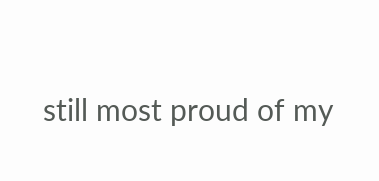still most proud of my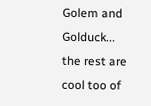Golem and Golduck... the rest are cool too of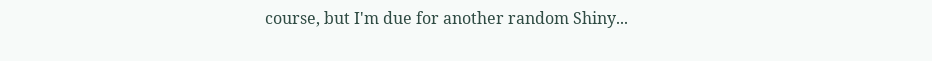course, but I'm due for another random Shiny...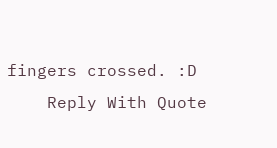fingers crossed. :D
    Reply With Quote